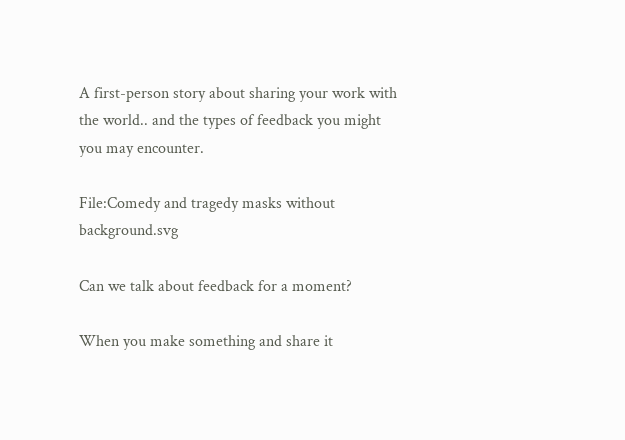A first-person story about sharing your work with the world.. and the types of feedback you might you may encounter.

File:Comedy and tragedy masks without background.svg

Can we talk about feedback for a moment?

When you make something and share it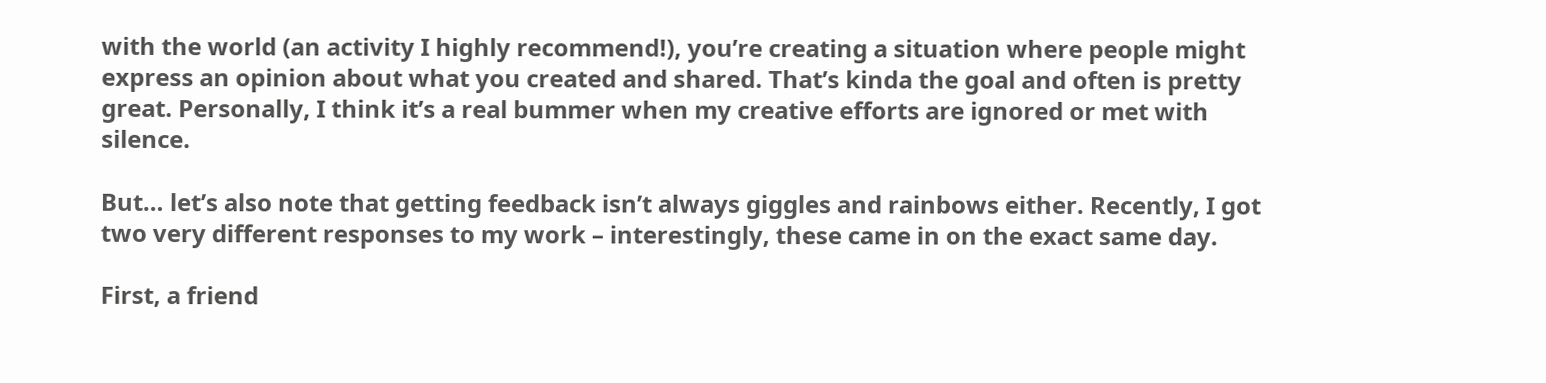with the world (an activity I highly recommend!), you’re creating a situation where people might express an opinion about what you created and shared. That’s kinda the goal and often is pretty great. Personally, I think it’s a real bummer when my creative efforts are ignored or met with silence.

But… let’s also note that getting feedback isn’t always giggles and rainbows either. Recently, I got two very different responses to my work – interestingly, these came in on the exact same day.

First, a friend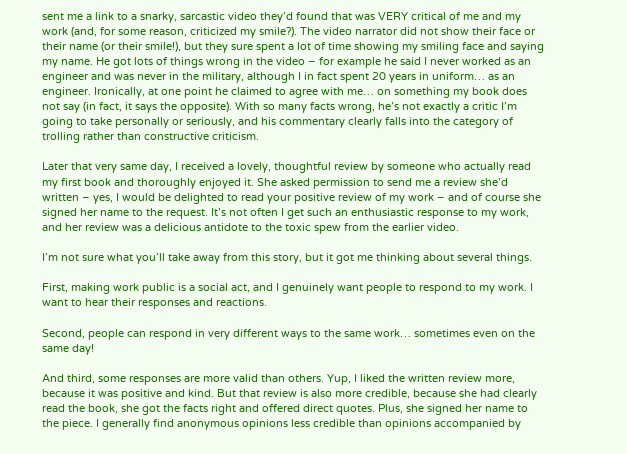sent me a link to a snarky, sarcastic video they’d found that was VERY critical of me and my work (and, for some reason, criticized my smile?). The video narrator did not show their face or their name (or their smile!), but they sure spent a lot of time showing my smiling face and saying my name. He got lots of things wrong in the video – for example he said I never worked as an engineer and was never in the military, although I in fact spent 20 years in uniform… as an engineer. Ironically, at one point he claimed to agree with me… on something my book does not say (in fact, it says the opposite). With so many facts wrong, he’s not exactly a critic I’m going to take personally or seriously, and his commentary clearly falls into the category of trolling rather than constructive criticism.

Later that very same day, I received a lovely, thoughtful review by someone who actually read my first book and thoroughly enjoyed it. She asked permission to send me a review she’d written – yes, I would be delighted to read your positive review of my work – and of course she signed her name to the request. It’s not often I get such an enthusiastic response to my work, and her review was a delicious antidote to the toxic spew from the earlier video.

I’m not sure what you’ll take away from this story, but it got me thinking about several things.

First, making work public is a social act, and I genuinely want people to respond to my work. I want to hear their responses and reactions.

Second, people can respond in very different ways to the same work… sometimes even on the same day!

And third, some responses are more valid than others. Yup, I liked the written review more, because it was positive and kind. But that review is also more credible, because she had clearly read the book, she got the facts right and offered direct quotes. Plus, she signed her name to the piece. I generally find anonymous opinions less credible than opinions accompanied by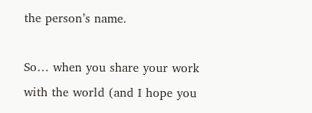the person’s name.

So… when you share your work with the world (and I hope you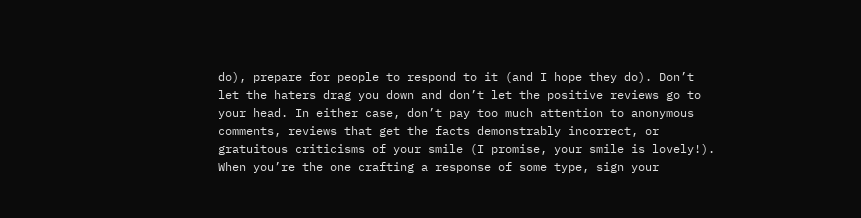do), prepare for people to respond to it (and I hope they do). Don’t let the haters drag you down and don’t let the positive reviews go to your head. In either case, don’t pay too much attention to anonymous comments, reviews that get the facts demonstrably incorrect, or gratuitous criticisms of your smile (I promise, your smile is lovely!). When you’re the one crafting a response of some type, sign your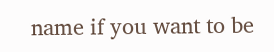name if you want to be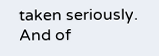taken seriously. And of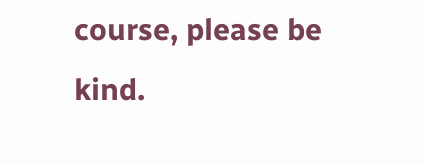course, please be kind.